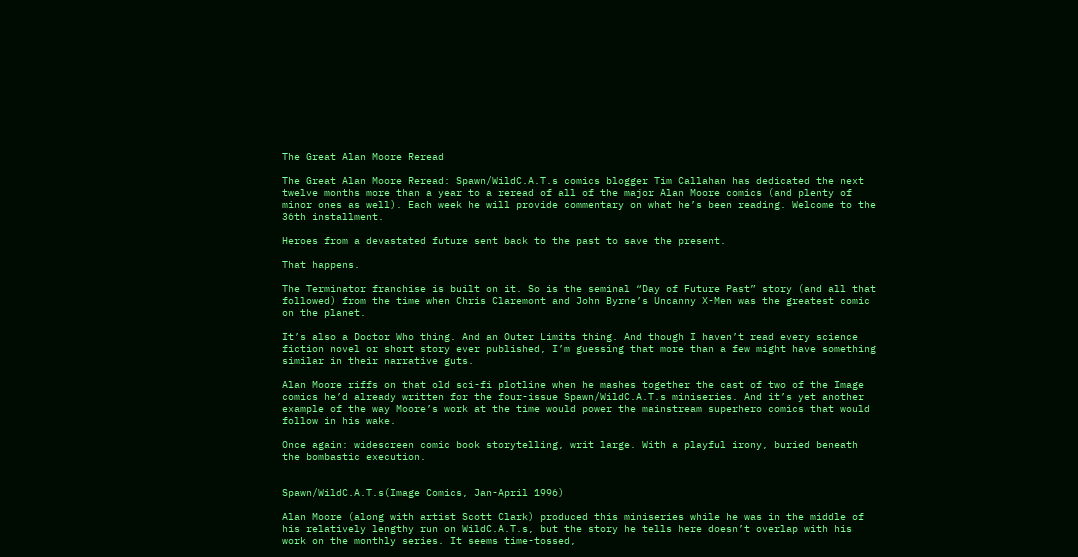The Great Alan Moore Reread

The Great Alan Moore Reread: Spawn/WildC.A.T.s comics blogger Tim Callahan has dedicated the next twelve months more than a year to a reread of all of the major Alan Moore comics (and plenty of minor ones as well). Each week he will provide commentary on what he’s been reading. Welcome to the 36th installment.

Heroes from a devastated future sent back to the past to save the present.

That happens.

The Terminator franchise is built on it. So is the seminal “Day of Future Past” story (and all that followed) from the time when Chris Claremont and John Byrne’s Uncanny X-Men was the greatest comic on the planet.

It’s also a Doctor Who thing. And an Outer Limits thing. And though I haven’t read every science fiction novel or short story ever published, I’m guessing that more than a few might have something similar in their narrative guts.

Alan Moore riffs on that old sci-fi plotline when he mashes together the cast of two of the Image comics he’d already written for the four-issue Spawn/WildC.A.T.s miniseries. And it’s yet another example of the way Moore’s work at the time would power the mainstream superhero comics that would follow in his wake.

Once again: widescreen comic book storytelling, writ large. With a playful irony, buried beneath the bombastic execution.


Spawn/WildC.A.T.s(Image Comics, Jan-April 1996)

Alan Moore (along with artist Scott Clark) produced this miniseries while he was in the middle of his relatively lengthy run on WildC.A.T.s, but the story he tells here doesn’t overlap with his work on the monthly series. It seems time-tossed,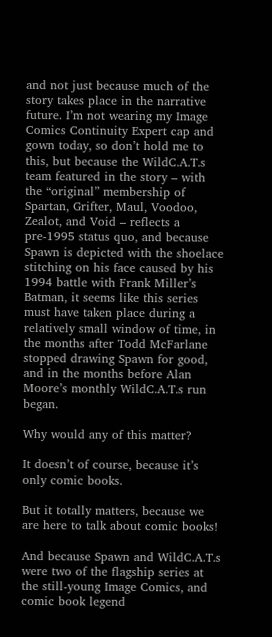and not just because much of the story takes place in the narrative future. I’m not wearing my Image Comics Continuity Expert cap and gown today, so don’t hold me to this, but because the WildC.A.T.s team featured in the story – with the “original” membership of Spartan, Grifter, Maul, Voodoo, Zealot, and Void – reflects a pre-1995 status quo, and because Spawn is depicted with the shoelace stitching on his face caused by his 1994 battle with Frank Miller’s Batman, it seems like this series must have taken place during a relatively small window of time, in the months after Todd McFarlane stopped drawing Spawn for good, and in the months before Alan Moore’s monthly WildC.A.T.s run began.

Why would any of this matter?

It doesn’t of course, because it’s only comic books.

But it totally matters, because we are here to talk about comic books!

And because Spawn and WildC.A.T.s were two of the flagship series at the still-young Image Comics, and comic book legend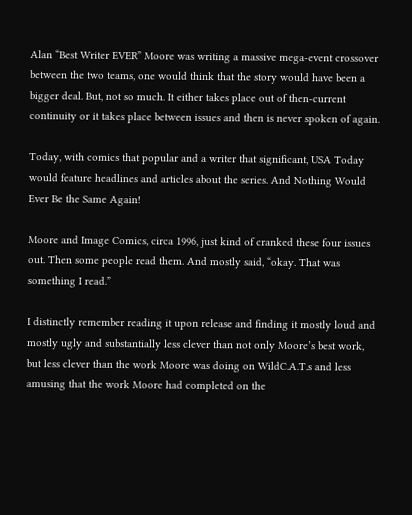Alan “Best Writer EVER” Moore was writing a massive mega-event crossover between the two teams, one would think that the story would have been a bigger deal. But, not so much. It either takes place out of then-current continuity or it takes place between issues and then is never spoken of again.

Today, with comics that popular and a writer that significant, USA Today would feature headlines and articles about the series. And Nothing Would Ever Be the Same Again!

Moore and Image Comics, circa 1996, just kind of cranked these four issues out. Then some people read them. And mostly said, “okay. That was something I read.”

I distinctly remember reading it upon release and finding it mostly loud and mostly ugly and substantially less clever than not only Moore’s best work, but less clever than the work Moore was doing on WildC.A.T.s and less amusing that the work Moore had completed on the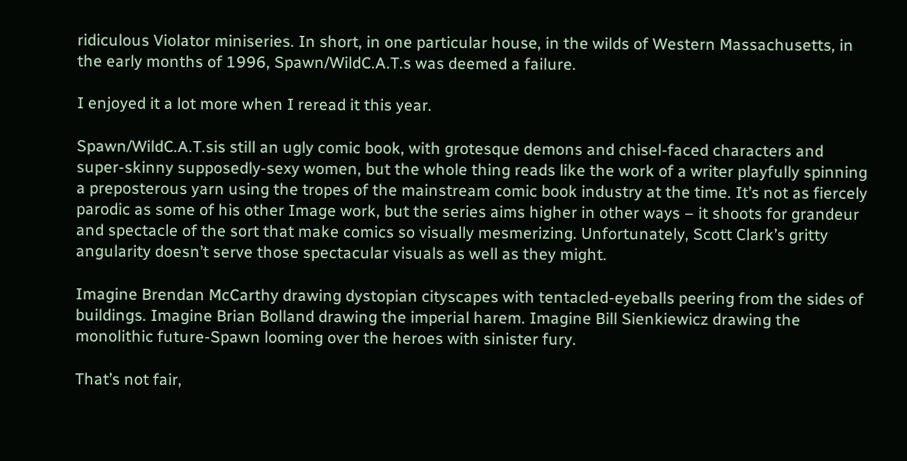ridiculous Violator miniseries. In short, in one particular house, in the wilds of Western Massachusetts, in the early months of 1996, Spawn/WildC.A.T.s was deemed a failure.

I enjoyed it a lot more when I reread it this year.

Spawn/WildC.A.T.sis still an ugly comic book, with grotesque demons and chisel-faced characters and super-skinny supposedly-sexy women, but the whole thing reads like the work of a writer playfully spinning a preposterous yarn using the tropes of the mainstream comic book industry at the time. It’s not as fiercely parodic as some of his other Image work, but the series aims higher in other ways – it shoots for grandeur and spectacle of the sort that make comics so visually mesmerizing. Unfortunately, Scott Clark’s gritty angularity doesn’t serve those spectacular visuals as well as they might.

Imagine Brendan McCarthy drawing dystopian cityscapes with tentacled-eyeballs peering from the sides of buildings. Imagine Brian Bolland drawing the imperial harem. Imagine Bill Sienkiewicz drawing the monolithic future-Spawn looming over the heroes with sinister fury.

That’s not fair,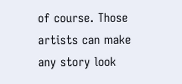of course. Those artists can make any story look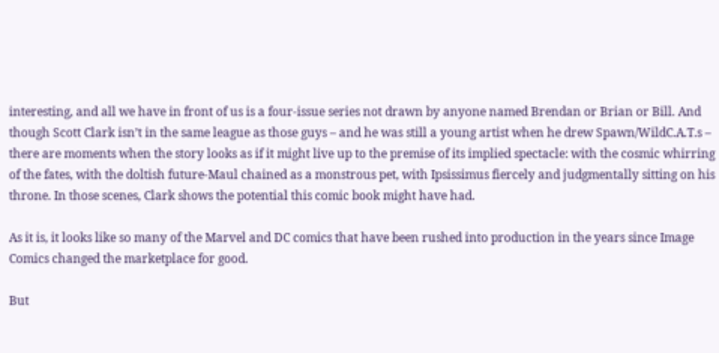interesting, and all we have in front of us is a four-issue series not drawn by anyone named Brendan or Brian or Bill. And though Scott Clark isn’t in the same league as those guys – and he was still a young artist when he drew Spawn/WildC.A.T.s – there are moments when the story looks as if it might live up to the premise of its implied spectacle: with the cosmic whirring of the fates, with the doltish future-Maul chained as a monstrous pet, with Ipsissimus fiercely and judgmentally sitting on his throne. In those scenes, Clark shows the potential this comic book might have had.

As it is, it looks like so many of the Marvel and DC comics that have been rushed into production in the years since Image Comics changed the marketplace for good.

But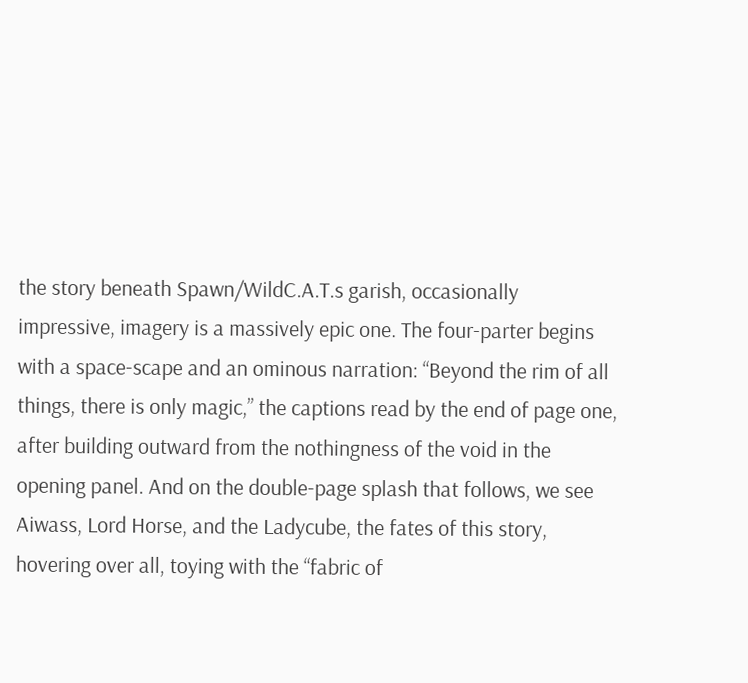the story beneath Spawn/WildC.A.T.s garish, occasionally impressive, imagery is a massively epic one. The four-parter begins with a space-scape and an ominous narration: “Beyond the rim of all things, there is only magic,” the captions read by the end of page one, after building outward from the nothingness of the void in the opening panel. And on the double-page splash that follows, we see Aiwass, Lord Horse, and the Ladycube, the fates of this story, hovering over all, toying with the “fabric of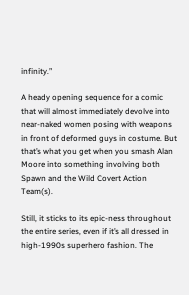infinity.”

A heady opening sequence for a comic that will almost immediately devolve into near-naked women posing with weapons in front of deformed guys in costume. But that’s what you get when you smash Alan Moore into something involving both Spawn and the Wild Covert Action Team(s).

Still, it sticks to its epic-ness throughout the entire series, even if it’s all dressed in high-1990s superhero fashion. The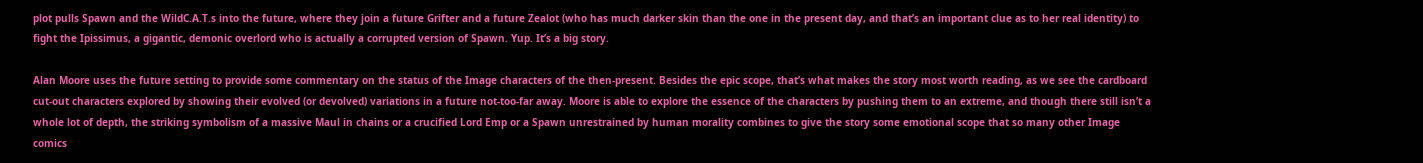plot pulls Spawn and the WildC.A.T.s into the future, where they join a future Grifter and a future Zealot (who has much darker skin than the one in the present day, and that’s an important clue as to her real identity) to fight the Ipissimus, a gigantic, demonic overlord who is actually a corrupted version of Spawn. Yup. It’s a big story.

Alan Moore uses the future setting to provide some commentary on the status of the Image characters of the then-present. Besides the epic scope, that’s what makes the story most worth reading, as we see the cardboard cut-out characters explored by showing their evolved (or devolved) variations in a future not-too-far away. Moore is able to explore the essence of the characters by pushing them to an extreme, and though there still isn’t a whole lot of depth, the striking symbolism of a massive Maul in chains or a crucified Lord Emp or a Spawn unrestrained by human morality combines to give the story some emotional scope that so many other Image comics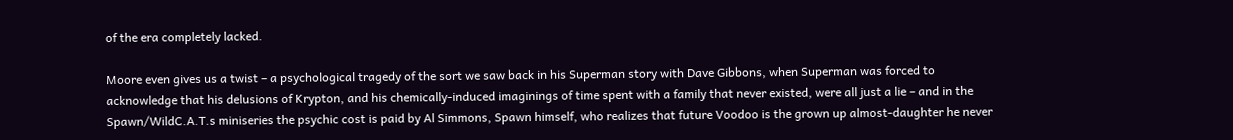of the era completely lacked.

Moore even gives us a twist – a psychological tragedy of the sort we saw back in his Superman story with Dave Gibbons, when Superman was forced to acknowledge that his delusions of Krypton, and his chemically-induced imaginings of time spent with a family that never existed, were all just a lie – and in the Spawn/WildC.A.T.s miniseries the psychic cost is paid by Al Simmons, Spawn himself, who realizes that future Voodoo is the grown up almost-daughter he never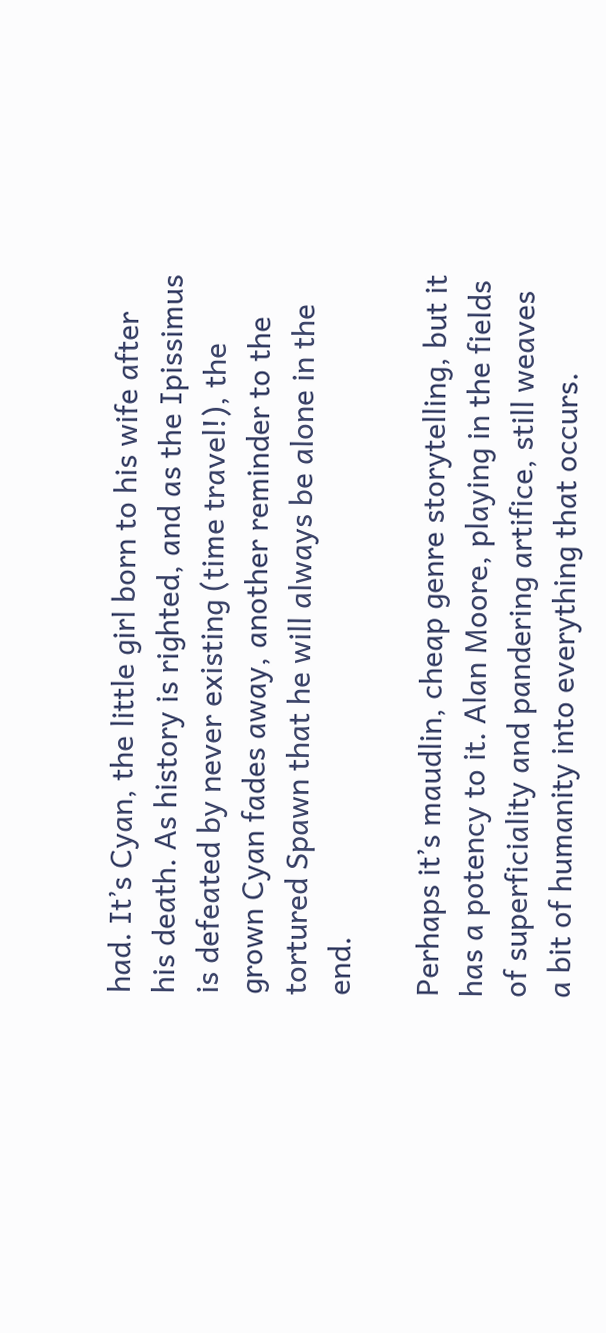had. It’s Cyan, the little girl born to his wife after his death. As history is righted, and as the Ipissimus is defeated by never existing (time travel!), the grown Cyan fades away, another reminder to the tortured Spawn that he will always be alone in the end.

Perhaps it’s maudlin, cheap genre storytelling, but it has a potency to it. Alan Moore, playing in the fields of superficiality and pandering artifice, still weaves a bit of humanity into everything that occurs.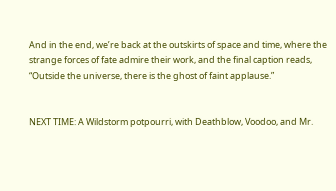And in the end, we’re back at the outskirts of space and time, where the strange forces of fate admire their work, and the final caption reads, “Outside the universe, there is the ghost of faint applause.”


NEXT TIME: A Wildstorm potpourri, with Deathblow, Voodoo, and Mr.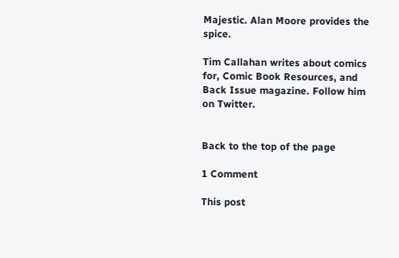Majestic. Alan Moore provides the spice.

Tim Callahan writes about comics for, Comic Book Resources, and Back Issue magazine. Follow him on Twitter.


Back to the top of the page

1 Comment

This post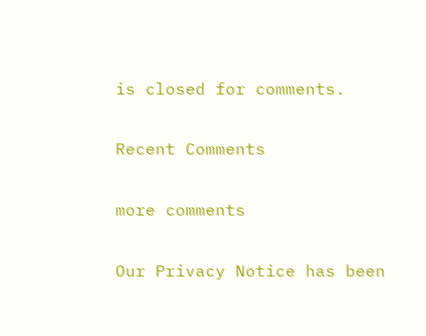is closed for comments.

Recent Comments

more comments

Our Privacy Notice has been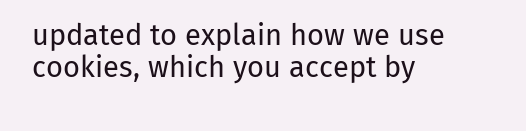updated to explain how we use cookies, which you accept by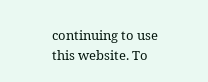continuing to use this website. To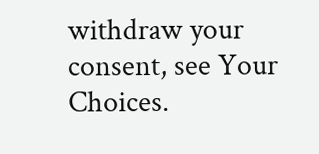withdraw your consent, see Your Choices.